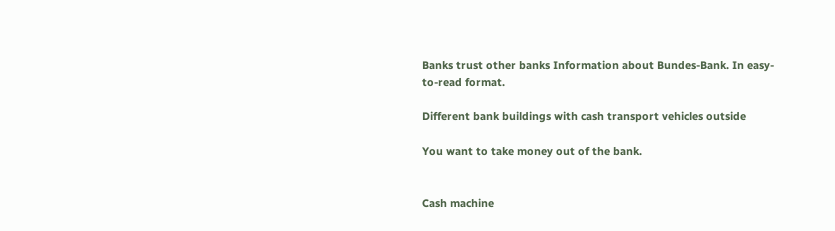Banks trust other banks Information about Bundes-Bank. In easy-to-read format.

Different bank buildings with cash transport vehicles outside

You want to take money out of the bank.


Cash machine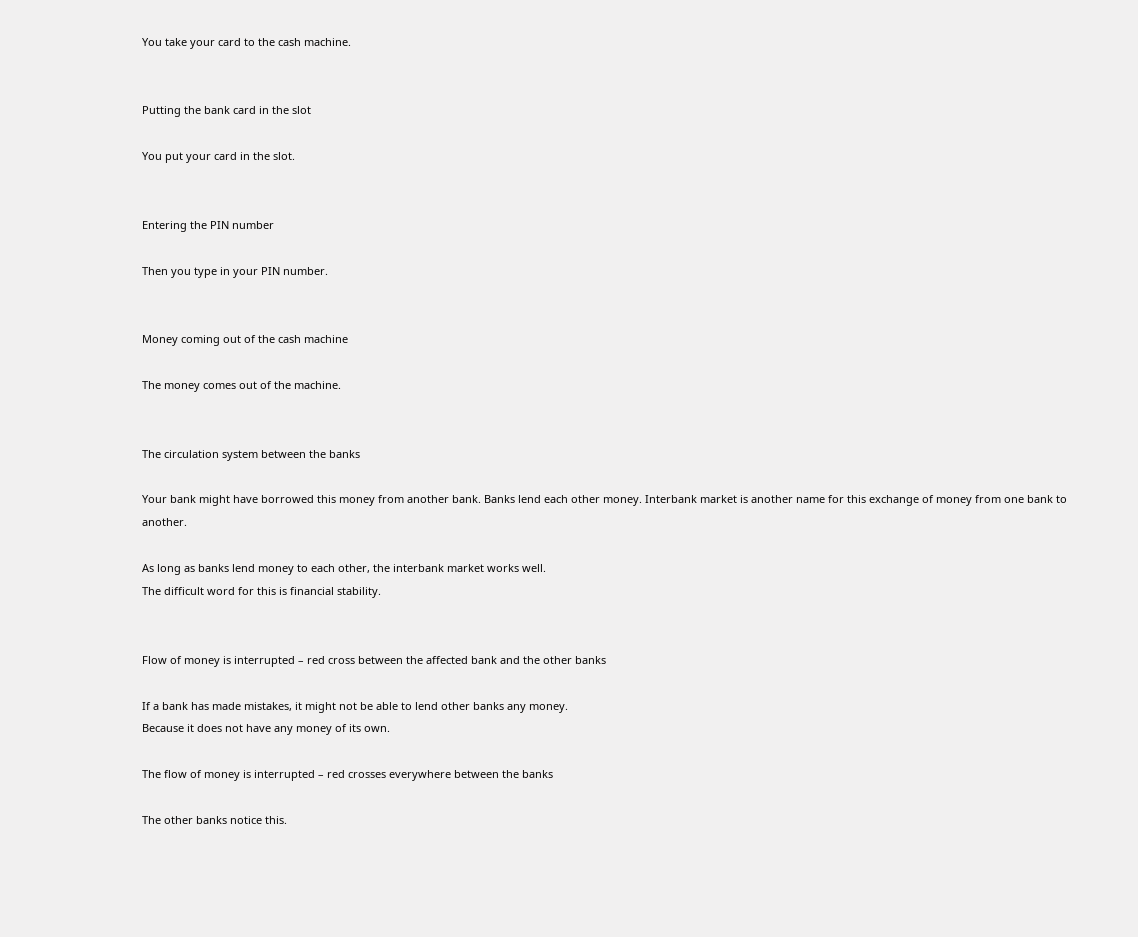You take your card to the cash machine.


Putting the bank card in the slot

You put your card in the slot.


Entering the PIN number

Then you type in your PIN number.


Money coming out of the cash machine

The money comes out of the machine.


The circulation system between the banks

Your bank might have borrowed this money from another bank. Banks lend each other money. Interbank market is another name for this exchange of money from one bank to another.

As long as banks lend money to each other, the interbank market works well.
The difficult word for this is financial stability.


Flow of money is interrupted – red cross between the affected bank and the other banks

If a bank has made mistakes, it might not be able to lend other banks any money.
Because it does not have any money of its own.

The flow of money is interrupted – red crosses everywhere between the banks

The other banks notice this.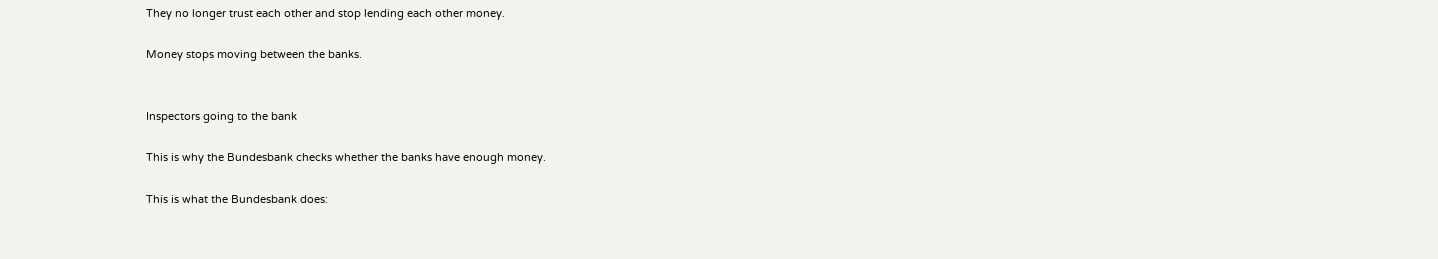They no longer trust each other and stop lending each other money.

Money stops moving between the banks.


Inspectors going to the bank

This is why the Bundesbank checks whether the banks have enough money.

This is what the Bundesbank does: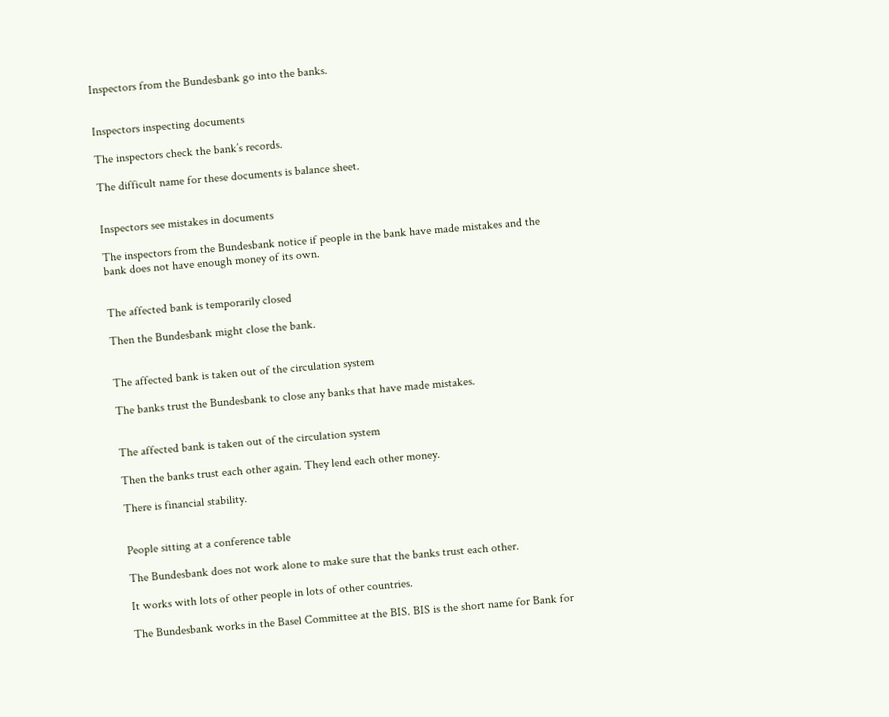Inspectors from the Bundesbank go into the banks.


Inspectors inspecting documents

The inspectors check the bank’s records.

The difficult name for these documents is balance sheet.


Inspectors see mistakes in documents

The inspectors from the Bundesbank notice if people in the bank have made mistakes and the bank does not have enough money of its own.


The affected bank is temporarily closed

Then the Bundesbank might close the bank.


The affected bank is taken out of the circulation system

The banks trust the Bundesbank to close any banks that have made mistakes.


The affected bank is taken out of the circulation system

Then the banks trust each other again. They lend each other money.

There is financial stability.


People sitting at a conference table

The Bundesbank does not work alone to make sure that the banks trust each other.

It works with lots of other people in lots of other countries.

The Bundesbank works in the Basel Committee at the BIS. BIS is the short name for Bank for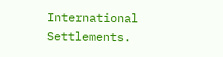International Settlements.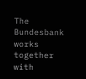The Bundesbank works together with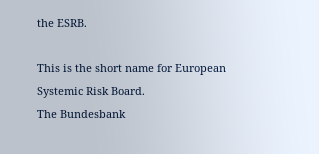the ESRB.

This is the short name for European Systemic Risk Board.
The Bundesbank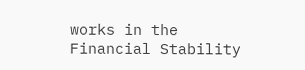works in the Financial Stability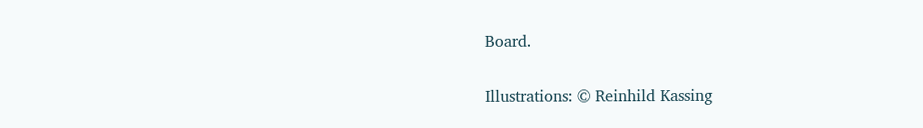Board.

Illustrations: © Reinhild Kassing